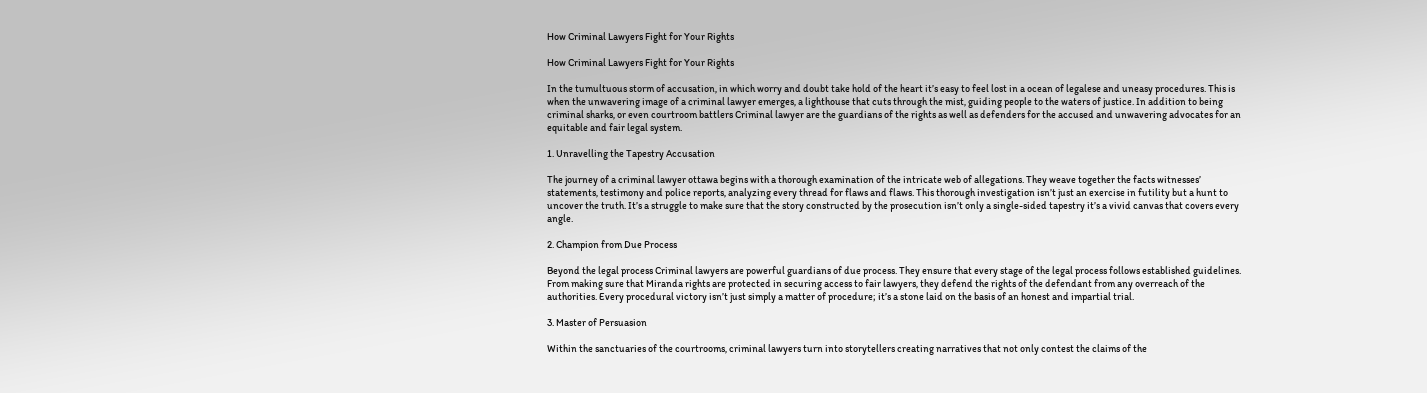How Criminal Lawyers Fight for Your Rights

How Criminal Lawyers Fight for Your Rights

In the tumultuous storm of accusation, in which worry and doubt take hold of the heart it’s easy to feel lost in a ocean of legalese and uneasy procedures. This is when the unwavering image of a criminal lawyer emerges, a lighthouse that cuts through the mist, guiding people to the waters of justice. In addition to being criminal sharks, or even courtroom battlers Criminal lawyer are the guardians of the rights as well as defenders for the accused and unwavering advocates for an equitable and fair legal system.

1. Unravelling the Tapestry Accusation

The journey of a criminal lawyer ottawa begins with a thorough examination of the intricate web of allegations. They weave together the facts witnesses’ statements, testimony and police reports, analyzing every thread for flaws and flaws. This thorough investigation isn’t just an exercise in futility but a hunt to uncover the truth. It’s a struggle to make sure that the story constructed by the prosecution isn’t only a single-sided tapestry it’s a vivid canvas that covers every angle.

2. Champion from Due Process

Beyond the legal process Criminal lawyers are powerful guardians of due process. They ensure that every stage of the legal process follows established guidelines. From making sure that Miranda rights are protected in securing access to fair lawyers, they defend the rights of the defendant from any overreach of the authorities. Every procedural victory isn’t just simply a matter of procedure; it’s a stone laid on the basis of an honest and impartial trial.

3. Master of Persuasion

Within the sanctuaries of the courtrooms, criminal lawyers turn into storytellers creating narratives that not only contest the claims of the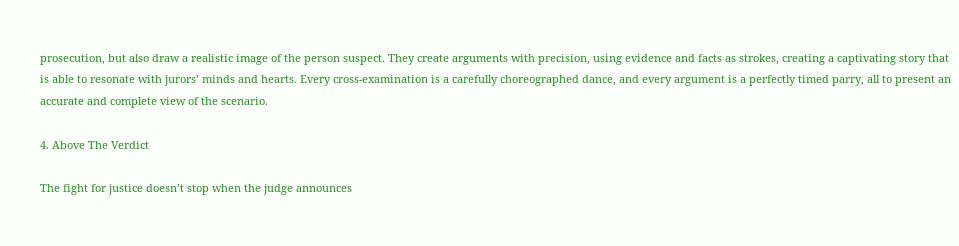prosecution, but also draw a realistic image of the person suspect. They create arguments with precision, using evidence and facts as strokes, creating a captivating story that is able to resonate with jurors’ minds and hearts. Every cross-examination is a carefully choreographed dance, and every argument is a perfectly timed parry, all to present an accurate and complete view of the scenario.

4. Above The Verdict

The fight for justice doesn’t stop when the judge announces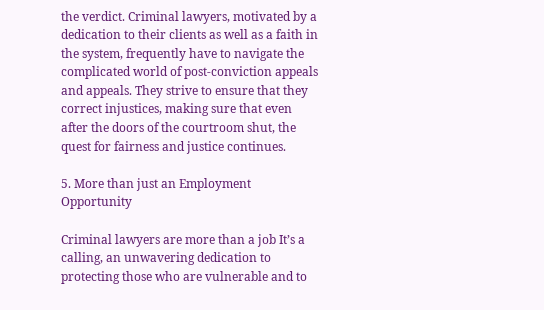the verdict. Criminal lawyers, motivated by a dedication to their clients as well as a faith in the system, frequently have to navigate the complicated world of post-conviction appeals and appeals. They strive to ensure that they correct injustices, making sure that even after the doors of the courtroom shut, the quest for fairness and justice continues.

5. More than just an Employment Opportunity

Criminal lawyers are more than a job It’s a calling, an unwavering dedication to protecting those who are vulnerable and to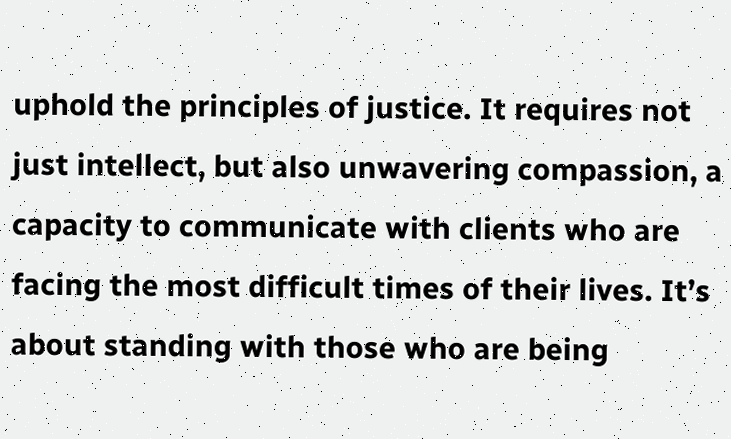uphold the principles of justice. It requires not just intellect, but also unwavering compassion, a capacity to communicate with clients who are facing the most difficult times of their lives. It’s about standing with those who are being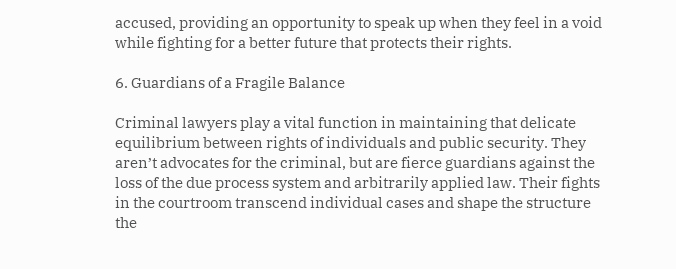accused, providing an opportunity to speak up when they feel in a void while fighting for a better future that protects their rights.

6. Guardians of a Fragile Balance

Criminal lawyers play a vital function in maintaining that delicate equilibrium between rights of individuals and public security. They aren’t advocates for the criminal, but are fierce guardians against the loss of the due process system and arbitrarily applied law. Their fights in the courtroom transcend individual cases and shape the structure the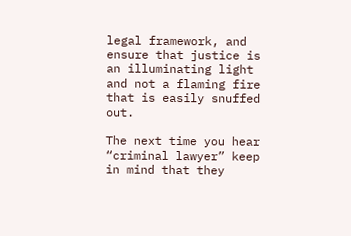legal framework, and ensure that justice is an illuminating light and not a flaming fire that is easily snuffed out.

The next time you hear “criminal lawyer” keep in mind that they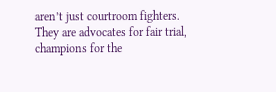aren’t just courtroom fighters. They are advocates for fair trial, champions for the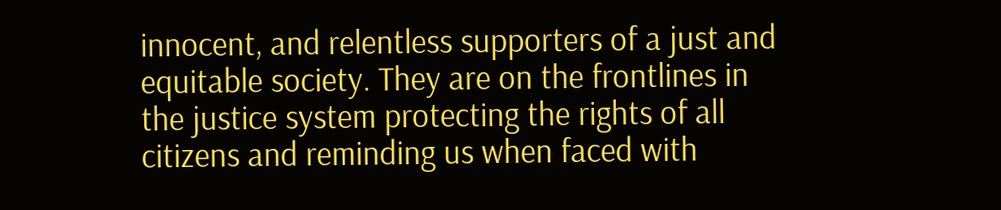innocent, and relentless supporters of a just and equitable society. They are on the frontlines in the justice system protecting the rights of all citizens and reminding us when faced with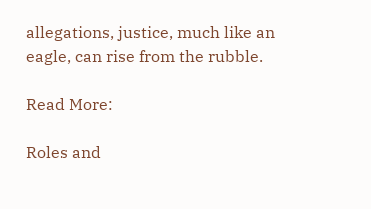allegations, justice, much like an eagle, can rise from the rubble.

Read More:

Roles and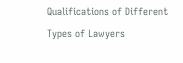Qualifications of Different Types of Lawyers